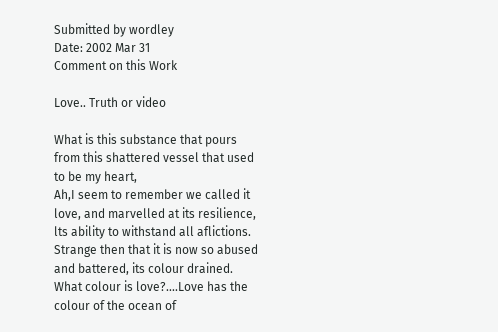Submitted by wordley
Date: 2002 Mar 31
Comment on this Work

Love.. Truth or video

What is this substance that pours from this shattered vessel that used to be my heart,
Ah,I seem to remember we called it love, and marvelled at its resilience, lts ability to withstand all aflictions.
Strange then that it is now so abused and battered, its colour drained.
What colour is love?....Love has the colour of the ocean of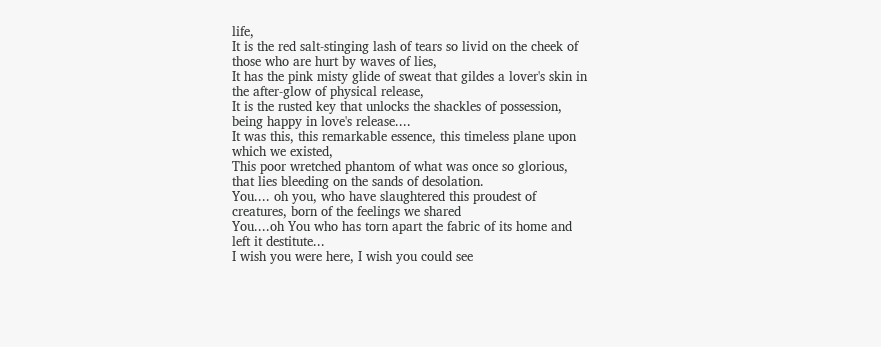life,
It is the red salt-stinging lash of tears so livid on the cheek of those who are hurt by waves of lies,
It has the pink misty glide of sweat that gildes a lover's skin in the after-glow of physical release,
It is the rusted key that unlocks the shackles of possession, being happy in love's release....
It was this, this remarkable essence, this timeless plane upon which we existed,
This poor wretched phantom of what was once so glorious, that lies bleeding on the sands of desolation.
You.... oh you, who have slaughtered this proudest of creatures, born of the feelings we shared
You....oh You who has torn apart the fabric of its home and left it destitute...
I wish you were here, I wish you could see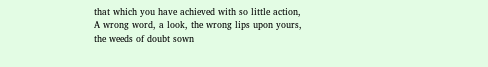that which you have achieved with so little action,
A wrong word, a look, the wrong lips upon yours, the weeds of doubt sown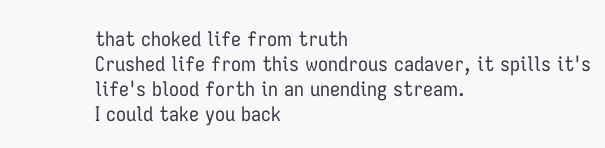that choked life from truth
Crushed life from this wondrous cadaver, it spills it's life's blood forth in an unending stream.
I could take you back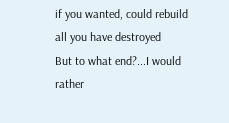if you wanted, could rebuild all you have destroyed
But to what end?...I would rather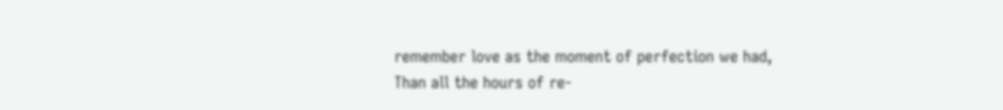remember love as the moment of perfection we had,
Than all the hours of re-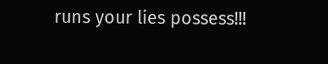runs your lies possess!!!